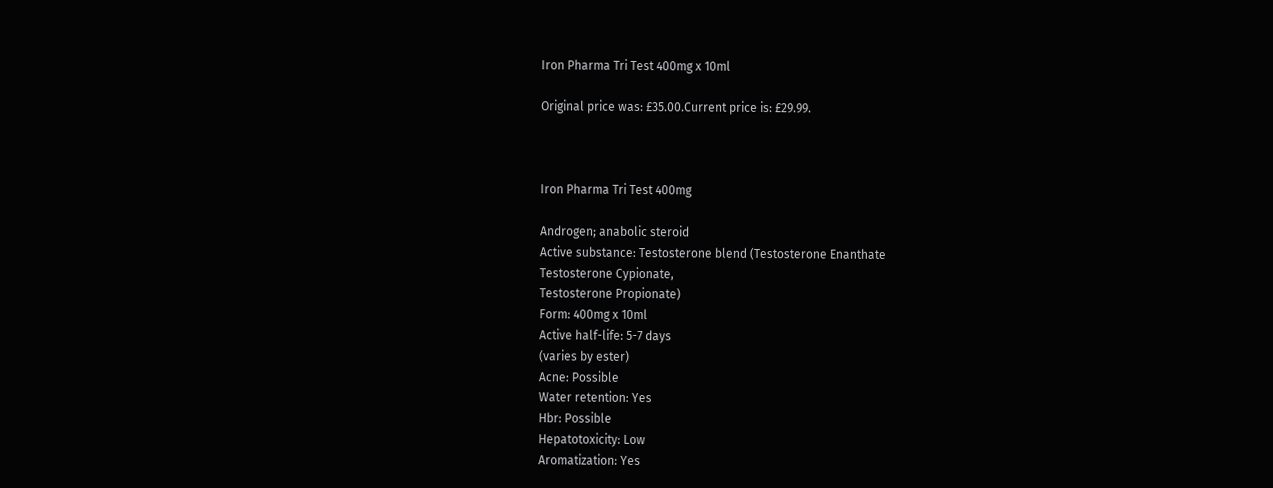Iron Pharma Tri Test 400mg x 10ml

Original price was: £35.00.Current price is: £29.99.



Iron Pharma Tri Test 400mg

Androgen; anabolic steroid
Active substance: Testosterone blend (Testosterone Enanthate
Testosterone Cypionate,
Testosterone Propionate)
Form: 400mg x 10ml
Active half-life: 5-7 days
(varies by ester)
Acne: Possible
Water retention: Yes
Hbr: Possible
Hepatotoxicity: Low
Aromatization: Yes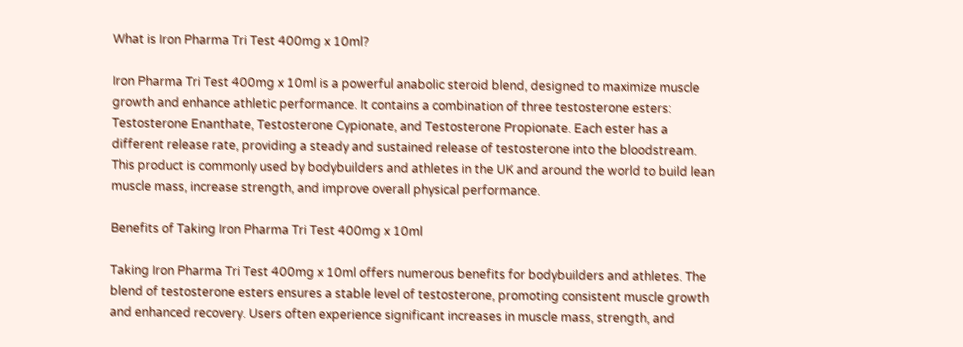What is Iron Pharma Tri Test 400mg x 10ml?

Iron Pharma Tri Test 400mg x 10ml is a powerful anabolic steroid blend, designed to maximize muscle growth and enhance athletic performance. It contains a combination of three testosterone esters: Testosterone Enanthate, Testosterone Cypionate, and Testosterone Propionate. Each ester has a different release rate, providing a steady and sustained release of testosterone into the bloodstream. This product is commonly used by bodybuilders and athletes in the UK and around the world to build lean muscle mass, increase strength, and improve overall physical performance.

Benefits of Taking Iron Pharma Tri Test 400mg x 10ml

Taking Iron Pharma Tri Test 400mg x 10ml offers numerous benefits for bodybuilders and athletes. The blend of testosterone esters ensures a stable level of testosterone, promoting consistent muscle growth and enhanced recovery. Users often experience significant increases in muscle mass, strength, and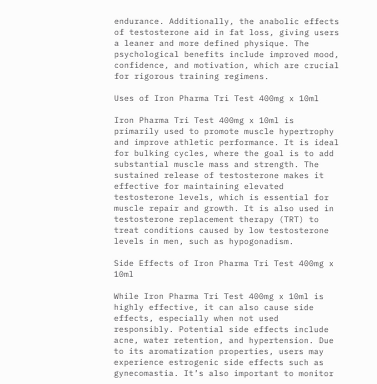endurance. Additionally, the anabolic effects of testosterone aid in fat loss, giving users a leaner and more defined physique. The psychological benefits include improved mood, confidence, and motivation, which are crucial for rigorous training regimens.

Uses of Iron Pharma Tri Test 400mg x 10ml

Iron Pharma Tri Test 400mg x 10ml is primarily used to promote muscle hypertrophy and improve athletic performance. It is ideal for bulking cycles, where the goal is to add substantial muscle mass and strength. The sustained release of testosterone makes it effective for maintaining elevated testosterone levels, which is essential for muscle repair and growth. It is also used in testosterone replacement therapy (TRT) to treat conditions caused by low testosterone levels in men, such as hypogonadism.

Side Effects of Iron Pharma Tri Test 400mg x 10ml

While Iron Pharma Tri Test 400mg x 10ml is highly effective, it can also cause side effects, especially when not used responsibly. Potential side effects include acne, water retention, and hypertension. Due to its aromatization properties, users may experience estrogenic side effects such as gynecomastia. It’s also important to monitor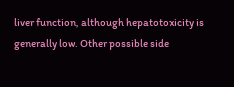liver function, although hepatotoxicity is generally low. Other possible side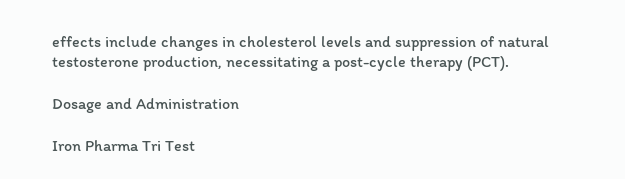effects include changes in cholesterol levels and suppression of natural testosterone production, necessitating a post-cycle therapy (PCT).

Dosage and Administration

Iron Pharma Tri Test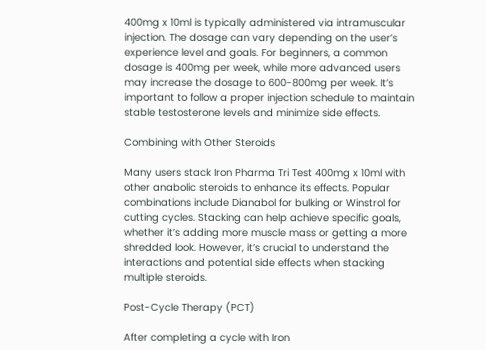400mg x 10ml is typically administered via intramuscular injection. The dosage can vary depending on the user’s experience level and goals. For beginners, a common dosage is 400mg per week, while more advanced users may increase the dosage to 600-800mg per week. It’s important to follow a proper injection schedule to maintain stable testosterone levels and minimize side effects.

Combining with Other Steroids

Many users stack Iron Pharma Tri Test 400mg x 10ml with other anabolic steroids to enhance its effects. Popular combinations include Dianabol for bulking or Winstrol for cutting cycles. Stacking can help achieve specific goals, whether it’s adding more muscle mass or getting a more shredded look. However, it’s crucial to understand the interactions and potential side effects when stacking multiple steroids.

Post-Cycle Therapy (PCT)

After completing a cycle with Iron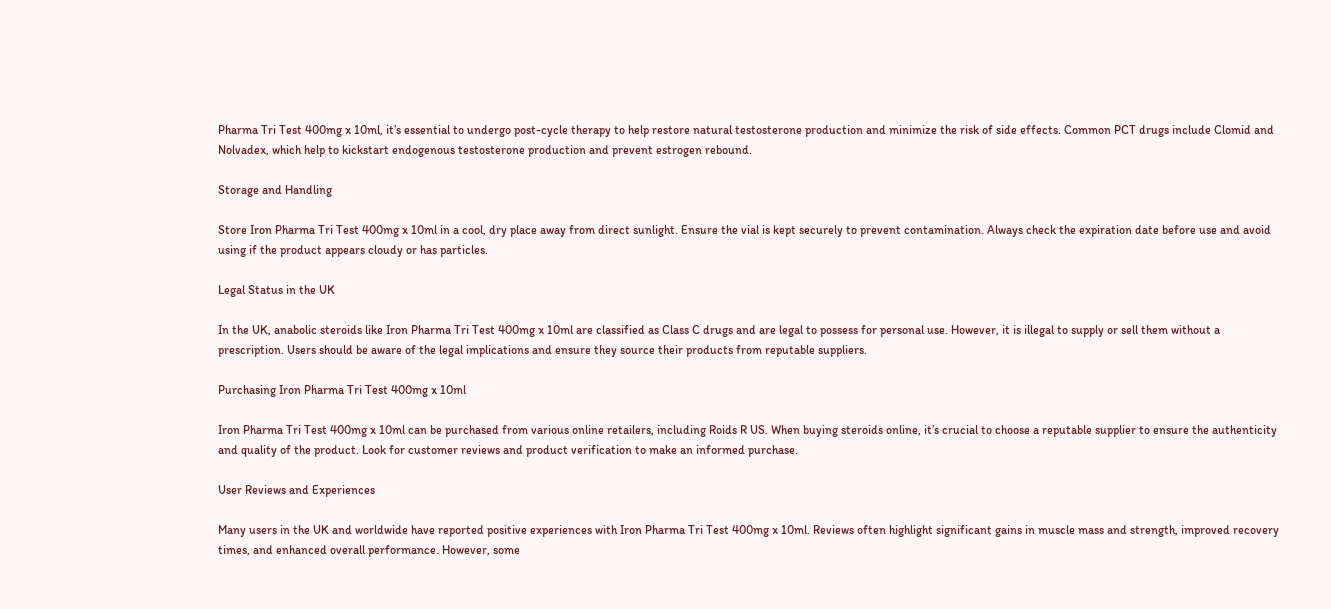Pharma Tri Test 400mg x 10ml, it’s essential to undergo post-cycle therapy to help restore natural testosterone production and minimize the risk of side effects. Common PCT drugs include Clomid and Nolvadex, which help to kickstart endogenous testosterone production and prevent estrogen rebound.

Storage and Handling

Store Iron Pharma Tri Test 400mg x 10ml in a cool, dry place away from direct sunlight. Ensure the vial is kept securely to prevent contamination. Always check the expiration date before use and avoid using if the product appears cloudy or has particles.

Legal Status in the UK

In the UK, anabolic steroids like Iron Pharma Tri Test 400mg x 10ml are classified as Class C drugs and are legal to possess for personal use. However, it is illegal to supply or sell them without a prescription. Users should be aware of the legal implications and ensure they source their products from reputable suppliers.

Purchasing Iron Pharma Tri Test 400mg x 10ml

Iron Pharma Tri Test 400mg x 10ml can be purchased from various online retailers, including Roids R US. When buying steroids online, it’s crucial to choose a reputable supplier to ensure the authenticity and quality of the product. Look for customer reviews and product verification to make an informed purchase.

User Reviews and Experiences

Many users in the UK and worldwide have reported positive experiences with Iron Pharma Tri Test 400mg x 10ml. Reviews often highlight significant gains in muscle mass and strength, improved recovery times, and enhanced overall performance. However, some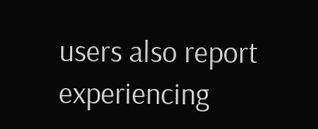users also report experiencing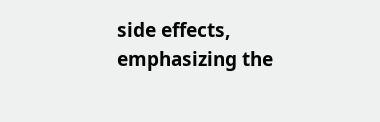side effects, emphasizing the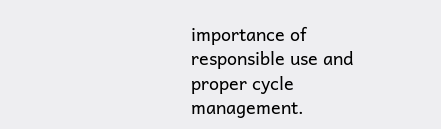importance of responsible use and proper cycle management.